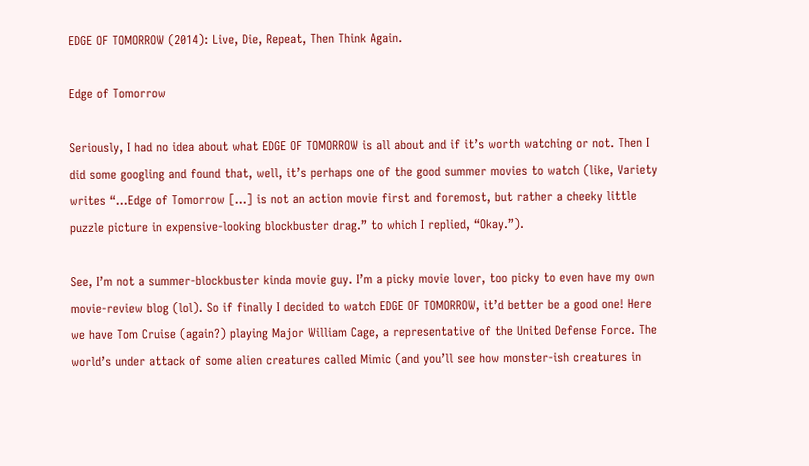EDGE OF TOMORROW (2014): Live, Die, Repeat, Then Think Again.

Edge of Tomorrow

Seriously, I had no idea about what EDGE OF TOMORROW is all about and if it’s worth watching or not. Then I did some googling and found that, well, it’s perhaps one of the good summer movies to watch (like, Variety writes “...Edge of Tomorrow [...] is not an action movie first and foremost, but rather a cheeky little puzzle picture in expensive-looking blockbuster drag.” to which I replied, “Okay.”).

See, I’m not a summer-blockbuster kinda movie guy. I’m a picky movie lover, too picky to even have my own movie-review blog (lol). So if finally I decided to watch EDGE OF TOMORROW, it’d better be a good one! Here we have Tom Cruise (again?) playing Major William Cage, a representative of the United Defense Force. The world’s under attack of some alien creatures called Mimic (and you’ll see how monster-ish creatures in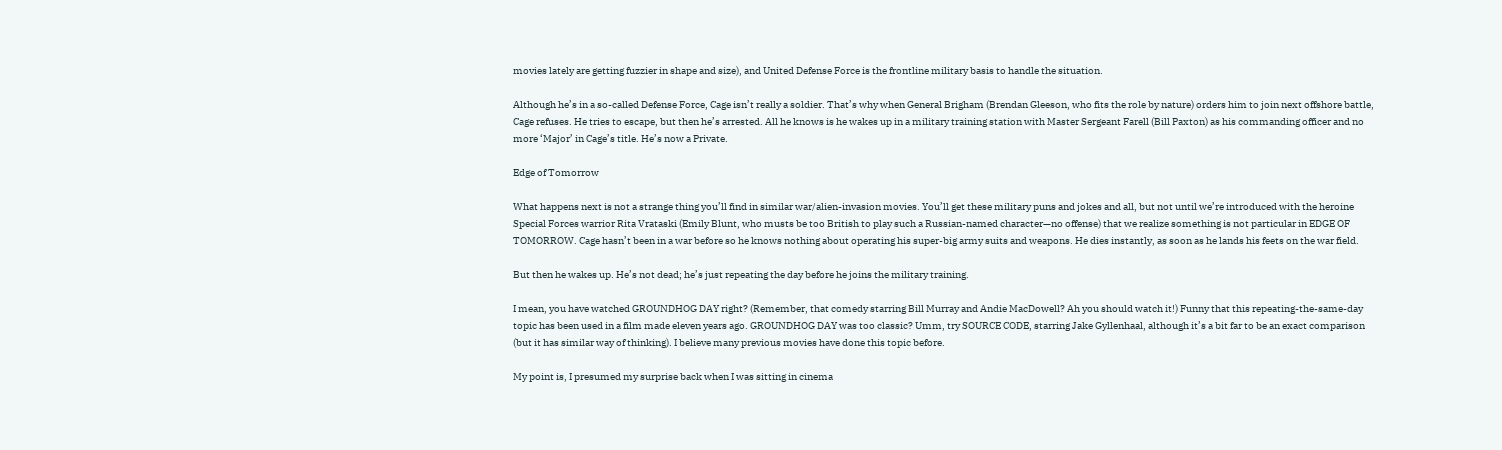movies lately are getting fuzzier in shape and size), and United Defense Force is the frontline military basis to handle the situation.

Although he’s in a so-called Defense Force, Cage isn’t really a soldier. That’s why when General Brigham (Brendan Gleeson, who fits the role by nature) orders him to join next offshore battle, Cage refuses. He tries to escape, but then he’s arrested. All he knows is he wakes up in a military training station with Master Sergeant Farell (Bill Paxton) as his commanding officer and no more ‘Major’ in Cage’s title. He’s now a Private.

Edge of Tomorrow

What happens next is not a strange thing you’ll find in similar war/alien-invasion movies. You’ll get these military puns and jokes and all, but not until we’re introduced with the heroine Special Forces warrior Rita Vrataski (Emily Blunt, who musts be too British to play such a Russian-named character—no offense) that we realize something is not particular in EDGE OF TOMORROW. Cage hasn’t been in a war before so he knows nothing about operating his super-big army suits and weapons. He dies instantly, as soon as he lands his feets on the war field.

But then he wakes up. He’s not dead; he’s just repeating the day before he joins the military training.

I mean, you have watched GROUNDHOG DAY right? (Remember, that comedy starring Bill Murray and Andie MacDowell? Ah you should watch it!) Funny that this repeating-the-same-day topic has been used in a film made eleven years ago. GROUNDHOG DAY was too classic? Umm, try SOURCE CODE, starring Jake Gyllenhaal, although it’s a bit far to be an exact comparison (but it has similar way of thinking). I believe many previous movies have done this topic before.

My point is, I presumed my surprise back when I was sitting in cinema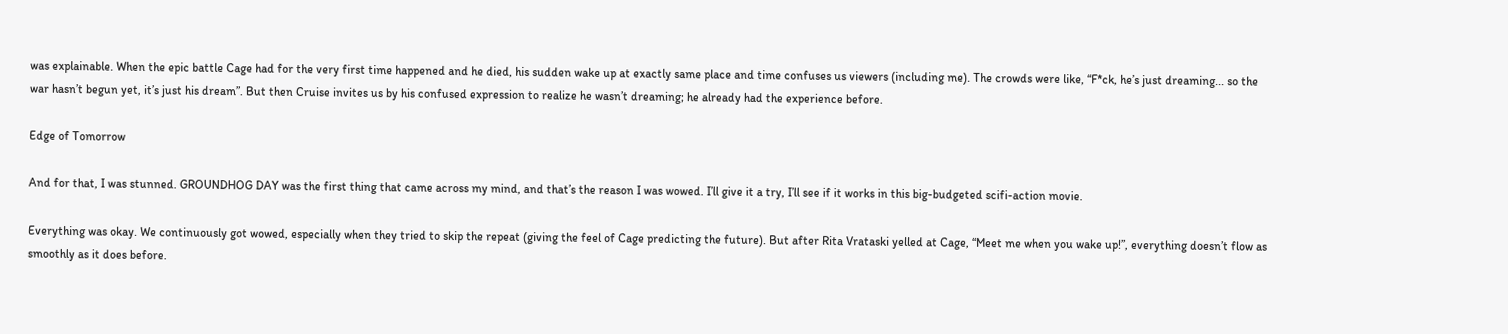was explainable. When the epic battle Cage had for the very first time happened and he died, his sudden wake up at exactly same place and time confuses us viewers (including me). The crowds were like, “F*ck, he’s just dreaming... so the war hasn’t begun yet, it’s just his dream”. But then Cruise invites us by his confused expression to realize he wasn’t dreaming; he already had the experience before.

Edge of Tomorrow

And for that, I was stunned. GROUNDHOG DAY was the first thing that came across my mind, and that’s the reason I was wowed. I’ll give it a try, I’ll see if it works in this big-budgeted scifi-action movie.

Everything was okay. We continuously got wowed, especially when they tried to skip the repeat (giving the feel of Cage predicting the future). But after Rita Vrataski yelled at Cage, “Meet me when you wake up!”, everything doesn’t flow as smoothly as it does before.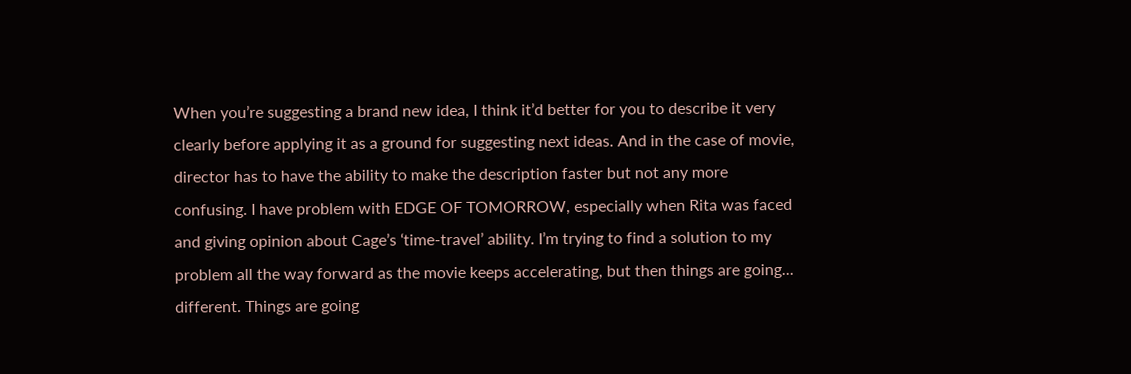When you’re suggesting a brand new idea, I think it’d better for you to describe it very clearly before applying it as a ground for suggesting next ideas. And in the case of movie, director has to have the ability to make the description faster but not any more confusing. I have problem with EDGE OF TOMORROW, especially when Rita was faced and giving opinion about Cage’s ‘time-travel’ ability. I’m trying to find a solution to my problem all the way forward as the movie keeps accelerating, but then things are going... different. Things are going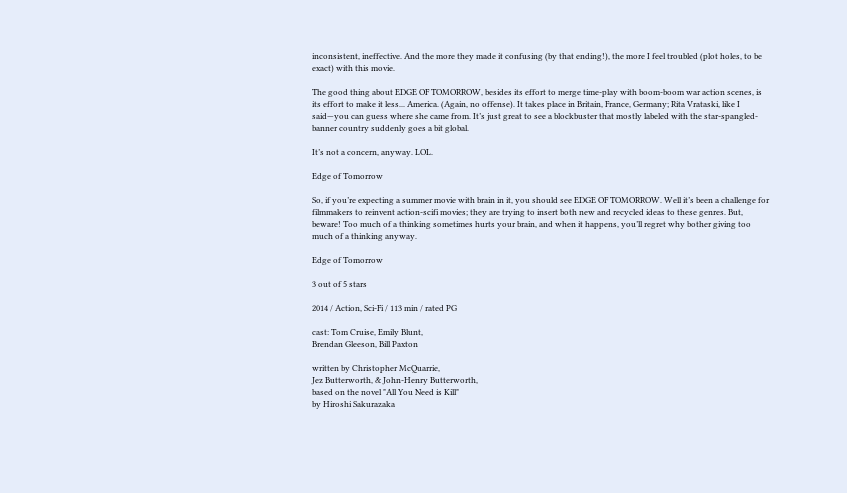inconsistent, ineffective. And the more they made it confusing (by that ending!), the more I feel troubled (plot holes, to be exact) with this movie.

The good thing about EDGE OF TOMORROW, besides its effort to merge time-play with boom-boom war action scenes, is its effort to make it less... America. (Again, no offense). It takes place in Britain, France, Germany; Rita Vrataski, like I said—you can guess where she came from. It’s just great to see a blockbuster that mostly labeled with the star-spangled-banner country suddenly goes a bit global.

It’s not a concern, anyway. LOL.

Edge of Tomorrow

So, if you’re expecting a summer movie with brain in it, you should see EDGE OF TOMORROW. Well it’s been a challenge for filmmakers to reinvent action-scifi movies; they are trying to insert both new and recycled ideas to these genres. But, beware! Too much of a thinking sometimes hurts your brain, and when it happens, you’ll regret why bother giving too much of a thinking anyway.

Edge of Tomorrow

3 out of 5 stars

2014 / Action, Sci-Fi / 113 min / rated PG

cast: Tom Cruise, Emily Blunt,
Brendan Gleeson, Bill Paxton

written by Christopher McQuarrie,
Jez Butterworth, & John-Henry Butterworth,
based on the novel "All You Need is Kill"
by Hiroshi Sakurazaka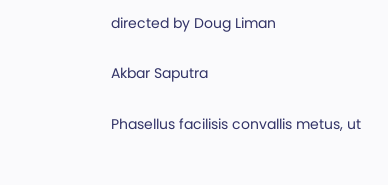directed by Doug Liman

Akbar Saputra

Phasellus facilisis convallis metus, ut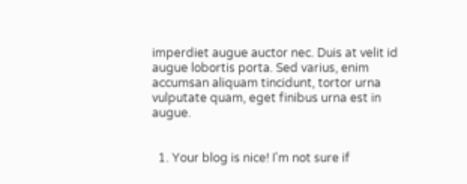imperdiet augue auctor nec. Duis at velit id augue lobortis porta. Sed varius, enim accumsan aliquam tincidunt, tortor urna vulputate quam, eget finibus urna est in augue.


  1. Your blog is nice! I'm not sure if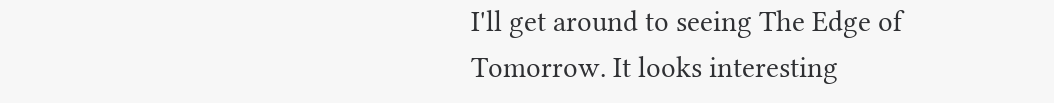I'll get around to seeing The Edge of Tomorrow. It looks interesting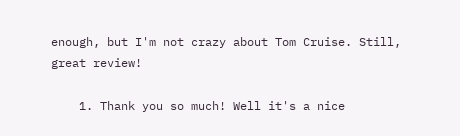enough, but I'm not crazy about Tom Cruise. Still, great review!

    1. Thank you so much! Well it's a nice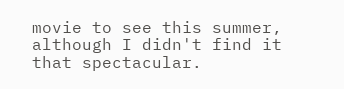movie to see this summer, although I didn't find it that spectacular.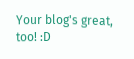Your blog's great, too! :D